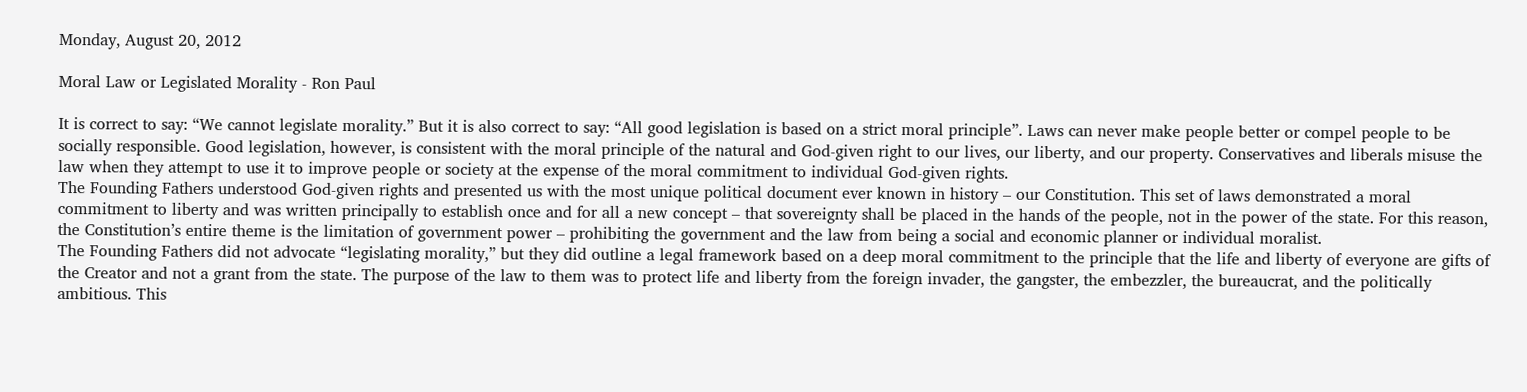Monday, August 20, 2012

Moral Law or Legislated Morality - Ron Paul

It is correct to say: “We cannot legislate morality.” But it is also correct to say: “All good legislation is based on a strict moral principle”. Laws can never make people better or compel people to be socially responsible. Good legislation, however, is consistent with the moral principle of the natural and God-given right to our lives, our liberty, and our property. Conservatives and liberals misuse the law when they attempt to use it to improve people or society at the expense of the moral commitment to individual God-given rights.
The Founding Fathers understood God-given rights and presented us with the most unique political document ever known in history – our Constitution. This set of laws demonstrated a moral commitment to liberty and was written principally to establish once and for all a new concept – that sovereignty shall be placed in the hands of the people, not in the power of the state. For this reason, the Constitution’s entire theme is the limitation of government power – prohibiting the government and the law from being a social and economic planner or individual moralist.
The Founding Fathers did not advocate “legislating morality,” but they did outline a legal framework based on a deep moral commitment to the principle that the life and liberty of everyone are gifts of the Creator and not a grant from the state. The purpose of the law to them was to protect life and liberty from the foreign invader, the gangster, the embezzler, the bureaucrat, and the politically ambitious. This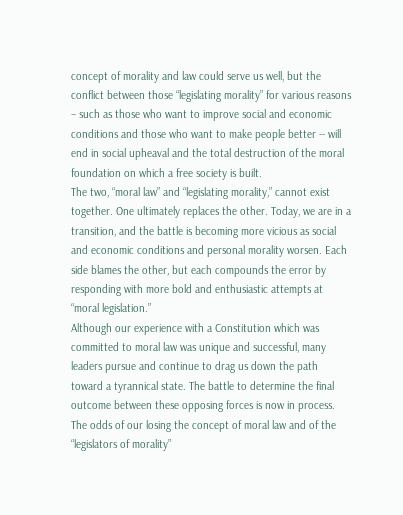concept of morality and law could serve us well, but the conflict between those “legislating morality” for various reasons – such as those who want to improve social and economic conditions and those who want to make people better -- will end in social upheaval and the total destruction of the moral foundation on which a free society is built.
The two, “moral law” and “legislating morality,” cannot exist together. One ultimately replaces the other. Today, we are in a transition, and the battle is becoming more vicious as social and economic conditions and personal morality worsen. Each side blames the other, but each compounds the error by responding with more bold and enthusiastic attempts at “moral legislation.”
Although our experience with a Constitution which was committed to moral law was unique and successful, many leaders pursue and continue to drag us down the path toward a tyrannical state. The battle to determine the final outcome between these opposing forces is now in process. The odds of our losing the concept of moral law and of the “legislators of morality”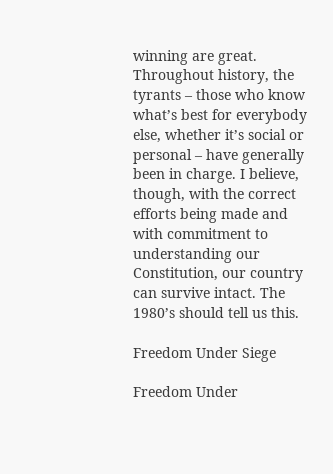winning are great. Throughout history, the tyrants – those who know what’s best for everybody else, whether it’s social or personal – have generally been in charge. I believe, though, with the correct efforts being made and with commitment to understanding our Constitution, our country can survive intact. The 1980’s should tell us this.

Freedom Under Siege

Freedom Under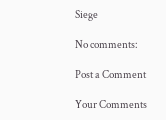Siege

No comments:

Post a Comment

Your Comments